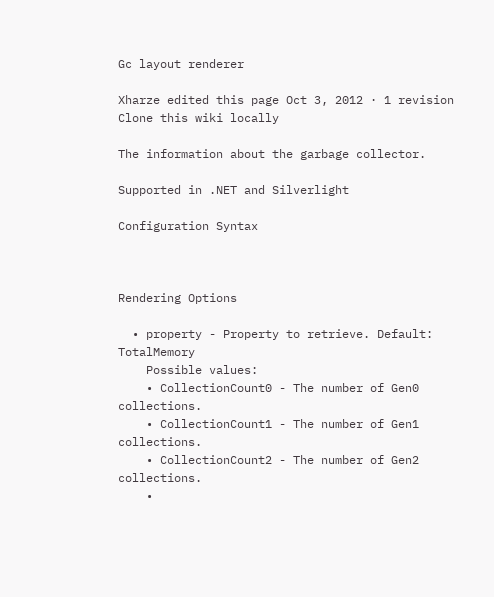Gc layout renderer

Xharze edited this page Oct 3, 2012 · 1 revision
Clone this wiki locally

The information about the garbage collector.

Supported in .NET and Silverlight

Configuration Syntax



Rendering Options

  • property - Property to retrieve. Default: TotalMemory
    Possible values:
    • CollectionCount0 - The number of Gen0 collections.
    • CollectionCount1 - The number of Gen1 collections.
    • CollectionCount2 - The number of Gen2 collections.
    •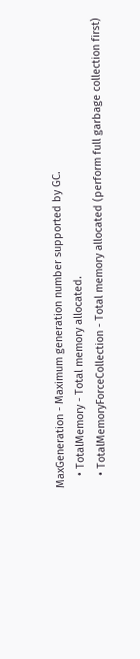MaxGeneration - Maximum generation number supported by GC.
    • TotalMemory - Total memory allocated.
    • TotalMemoryForceCollection - Total memory allocated (perform full garbage collection first)